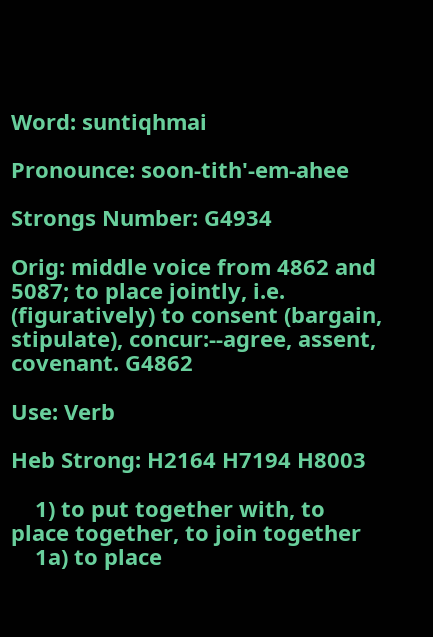Word: suntiqhmai

Pronounce: soon-tith'-em-ahee

Strongs Number: G4934

Orig: middle voice from 4862 and 5087; to place jointly, i.e. (figuratively) to consent (bargain, stipulate), concur:--agree, assent, covenant. G4862

Use: Verb

Heb Strong: H2164 H7194 H8003

    1) to put together with, to place together, to join together
    1a) to place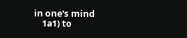in one's mind
    1a1) to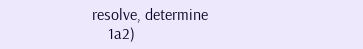resolve, determine
    1a2)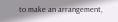to make an arrangement,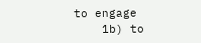to engage
    1b) to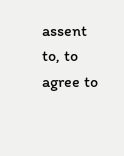assent to, to agree to